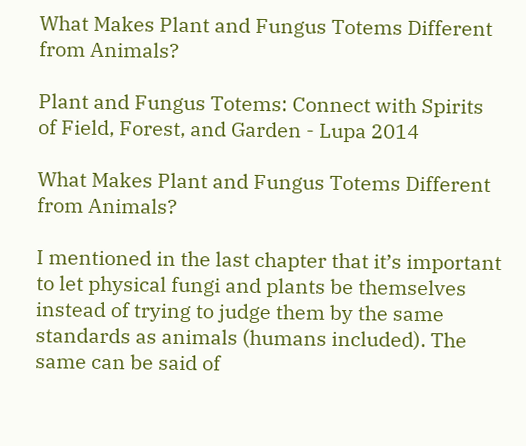What Makes Plant and Fungus Totems Different from Animals?

Plant and Fungus Totems: Connect with Spirits of Field, Forest, and Garden - Lupa 2014

What Makes Plant and Fungus Totems Different from Animals?

I mentioned in the last chapter that it’s important to let physical fungi and plants be themselves instead of trying to judge them by the same standards as animals (humans included). The same can be said of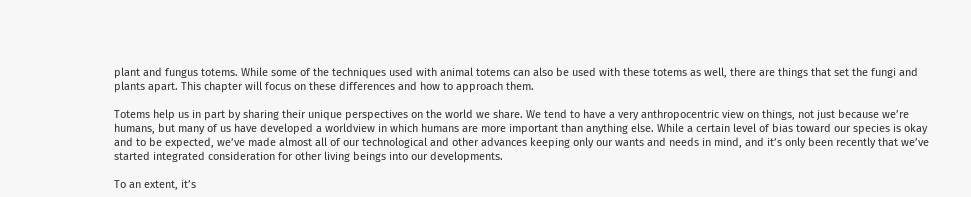plant and fungus totems. While some of the techniques used with animal totems can also be used with these totems as well, there are things that set the fungi and plants apart. This chapter will focus on these differences and how to approach them.

Totems help us in part by sharing their unique perspectives on the world we share. We tend to have a very anthropocentric view on things, not just because we’re humans, but many of us have developed a worldview in which humans are more important than anything else. While a certain level of bias toward our species is okay and to be expected, we’ve made almost all of our technological and other advances keeping only our wants and needs in mind, and it’s only been recently that we’ve started integrated consideration for other living beings into our developments.

To an extent, it’s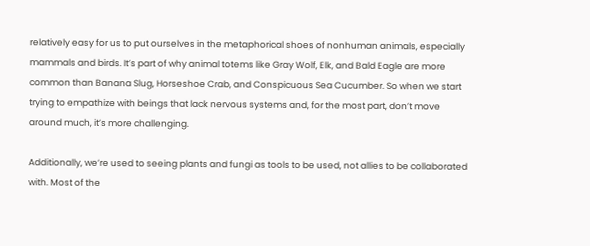relatively easy for us to put ourselves in the metaphorical shoes of nonhuman animals, especially mammals and birds. It’s part of why animal totems like Gray Wolf, Elk, and Bald Eagle are more common than Banana Slug, Horseshoe Crab, and Conspicuous Sea Cucumber. So when we start trying to empathize with beings that lack nervous systems and, for the most part, don’t move around much, it’s more challenging.

Additionally, we’re used to seeing plants and fungi as tools to be used, not allies to be collaborated with. Most of the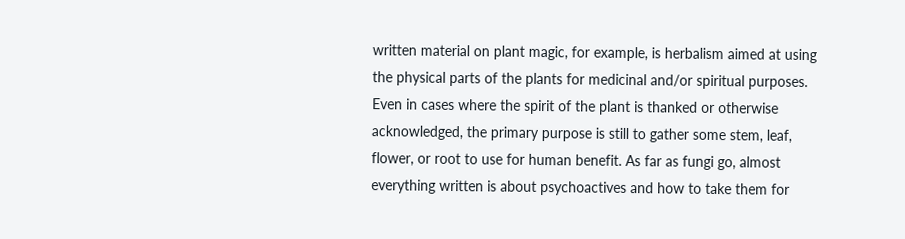written material on plant magic, for example, is herbalism aimed at using the physical parts of the plants for medicinal and/or spiritual purposes. Even in cases where the spirit of the plant is thanked or otherwise acknowledged, the primary purpose is still to gather some stem, leaf, flower, or root to use for human benefit. As far as fungi go, almost everything written is about psychoactives and how to take them for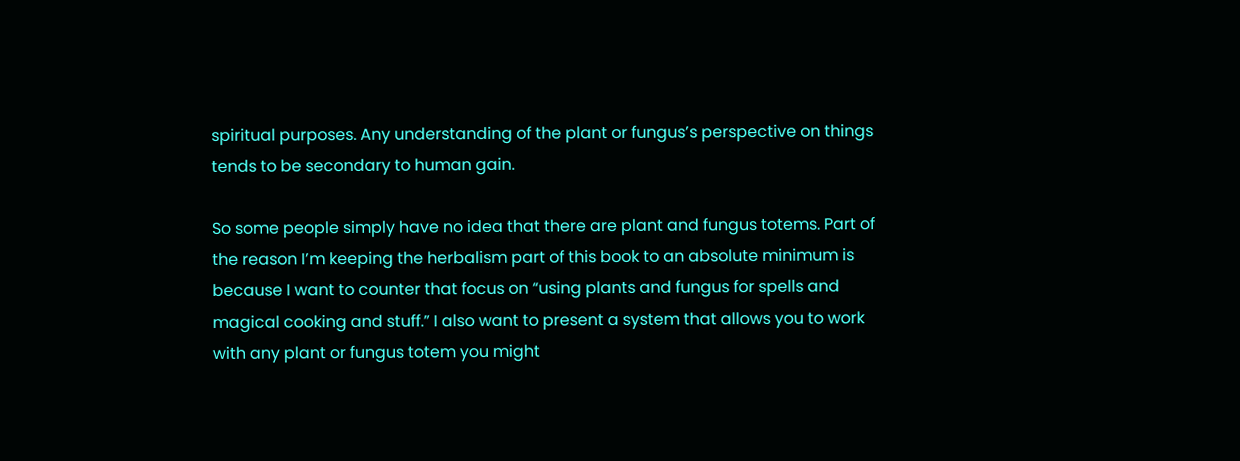spiritual purposes. Any understanding of the plant or fungus’s perspective on things tends to be secondary to human gain.

So some people simply have no idea that there are plant and fungus totems. Part of the reason I’m keeping the herbalism part of this book to an absolute minimum is because I want to counter that focus on “using plants and fungus for spells and magical cooking and stuff.” I also want to present a system that allows you to work with any plant or fungus totem you might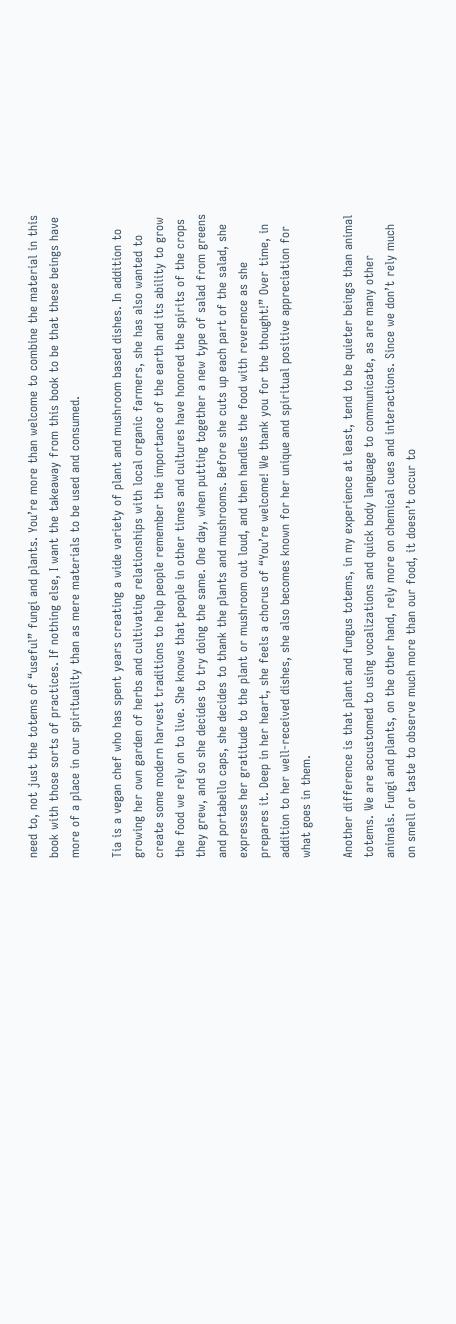need to, not just the totems of “useful” fungi and plants. You’re more than welcome to combine the material in this book with those sorts of practices. If nothing else, I want the takeaway from this book to be that these beings have more of a place in our spirituality than as mere materials to be used and consumed.

Tia is a vegan chef who has spent years creating a wide variety of plant and mushroom based dishes. In addition to growing her own garden of herbs and cultivating relationships with local organic farmers, she has also wanted to create some modern harvest traditions to help people remember the importance of the earth and its ability to grow the food we rely on to live. She knows that people in other times and cultures have honored the spirits of the crops they grew, and so she decides to try doing the same. One day, when putting together a new type of salad from greens and portabello caps, she decides to thank the plants and mushrooms. Before she cuts up each part of the salad, she expresses her gratitude to the plant or mushroom out loud, and then handles the food with reverence as she prepares it. Deep in her heart, she feels a chorus of “You’re welcome! We thank you for the thought!” Over time, in addition to her well-received dishes, she also becomes known for her unique and spiritual positive appreciation for what goes in them.

Another difference is that plant and fungus totems, in my experience at least, tend to be quieter beings than animal totems. We are accustomed to using vocalizations and quick body language to communicate, as are many other animals. Fungi and plants, on the other hand, rely more on chemical cues and interactions. Since we don’t rely much on smell or taste to observe much more than our food, it doesn’t occur to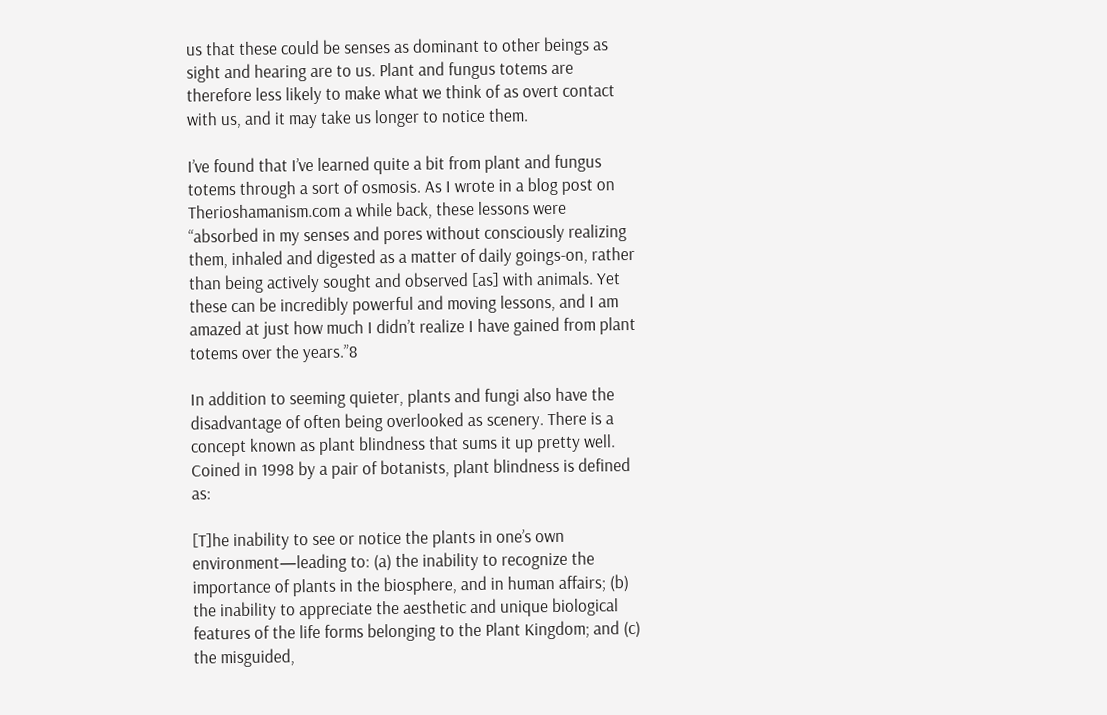us that these could be senses as dominant to other beings as sight and hearing are to us. Plant and fungus totems are therefore less likely to make what we think of as overt contact with us, and it may take us longer to notice them.

I’ve found that I’ve learned quite a bit from plant and fungus totems through a sort of osmosis. As I wrote in a blog post on Therioshamanism.com a while back, these lessons were “absorbed in my senses and pores without consciously realizing them, inhaled and digested as a matter of daily goings-on, rather than being actively sought and observed [as] with animals. Yet these can be incredibly powerful and moving lessons, and I am amazed at just how much I didn’t realize I have gained from plant totems over the years.”8

In addition to seeming quieter, plants and fungi also have the disadvantage of often being overlooked as scenery. There is a concept known as plant blindness that sums it up pretty well. Coined in 1998 by a pair of botanists, plant blindness is defined as:

[T]he inability to see or notice the plants in one’s own environment—leading to: (a) the inability to recognize the importance of plants in the biosphere, and in human affairs; (b) the inability to appreciate the aesthetic and unique biological features of the life forms belonging to the Plant Kingdom; and (c) the misguided,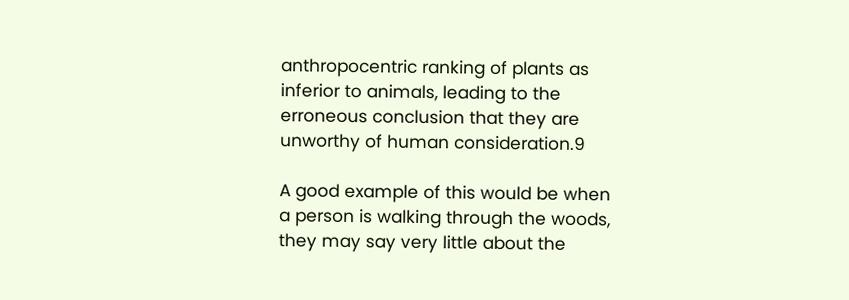anthropocentric ranking of plants as inferior to animals, leading to the erroneous conclusion that they are unworthy of human consideration.9

A good example of this would be when a person is walking through the woods, they may say very little about the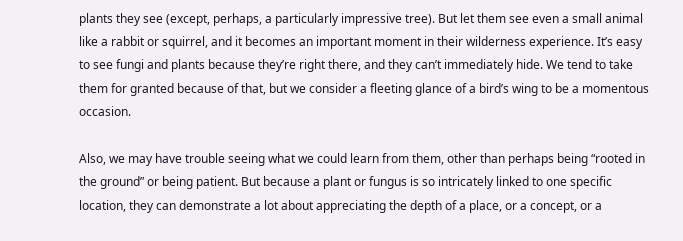plants they see (except, perhaps, a particularly impressive tree). But let them see even a small animal like a rabbit or squirrel, and it becomes an important moment in their wilderness experience. It’s easy to see fungi and plants because they’re right there, and they can’t immediately hide. We tend to take them for granted because of that, but we consider a fleeting glance of a bird’s wing to be a momentous occasion.

Also, we may have trouble seeing what we could learn from them, other than perhaps being “rooted in the ground” or being patient. But because a plant or fungus is so intricately linked to one specific location, they can demonstrate a lot about appreciating the depth of a place, or a concept, or a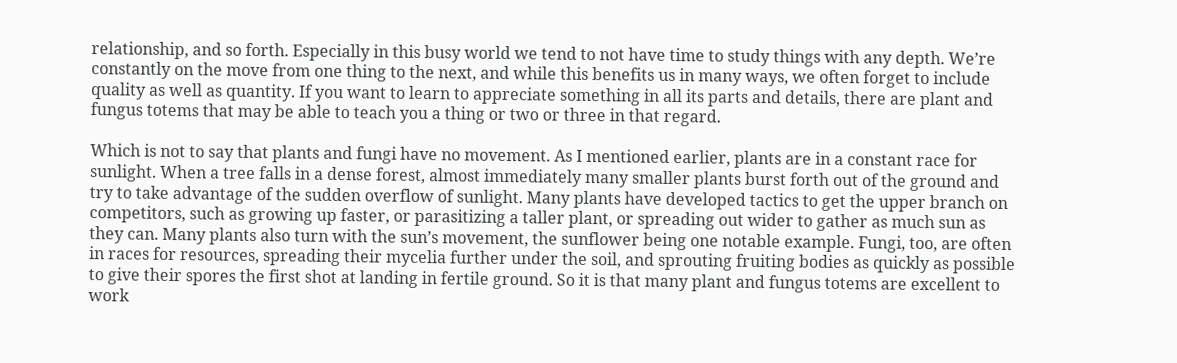relationship, and so forth. Especially in this busy world we tend to not have time to study things with any depth. We’re constantly on the move from one thing to the next, and while this benefits us in many ways, we often forget to include quality as well as quantity. If you want to learn to appreciate something in all its parts and details, there are plant and fungus totems that may be able to teach you a thing or two or three in that regard.

Which is not to say that plants and fungi have no movement. As I mentioned earlier, plants are in a constant race for sunlight. When a tree falls in a dense forest, almost immediately many smaller plants burst forth out of the ground and try to take advantage of the sudden overflow of sunlight. Many plants have developed tactics to get the upper branch on competitors, such as growing up faster, or parasitizing a taller plant, or spreading out wider to gather as much sun as they can. Many plants also turn with the sun’s movement, the sunflower being one notable example. Fungi, too, are often in races for resources, spreading their mycelia further under the soil, and sprouting fruiting bodies as quickly as possible to give their spores the first shot at landing in fertile ground. So it is that many plant and fungus totems are excellent to work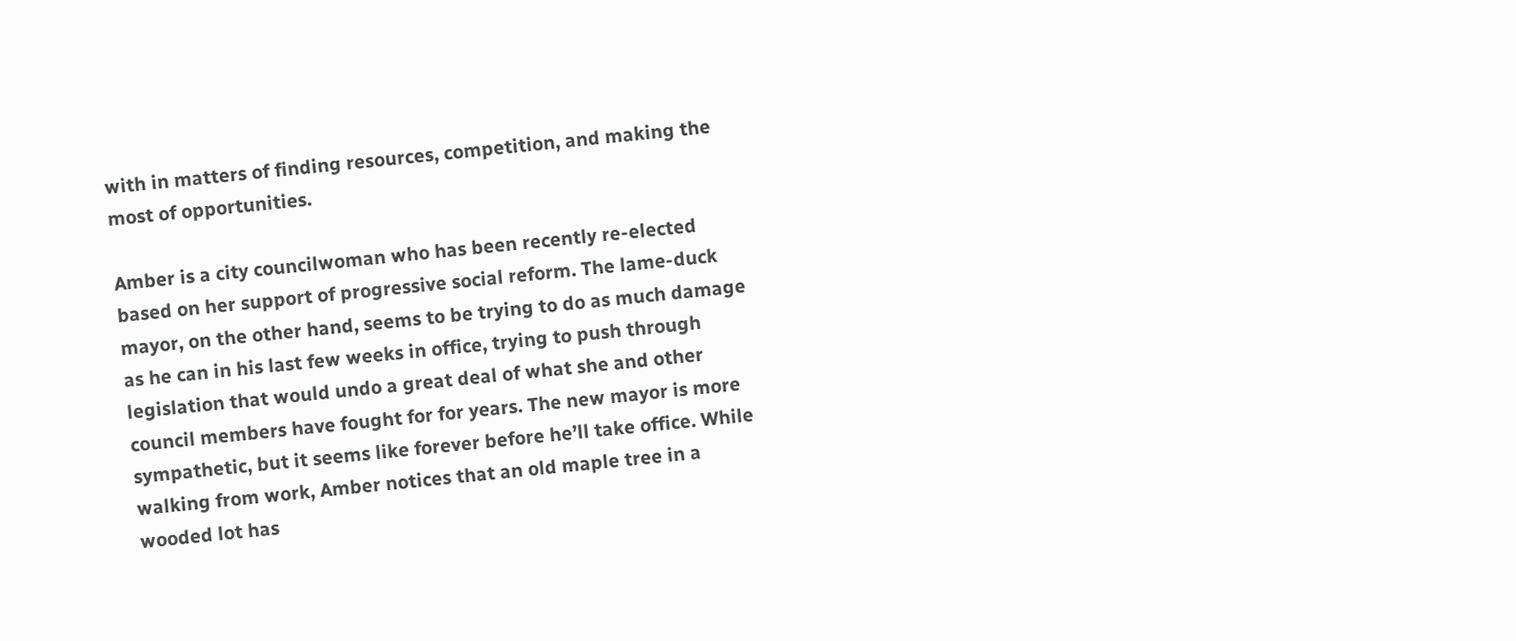with in matters of finding resources, competition, and making the most of opportunities.

Amber is a city councilwoman who has been recently re-elected based on her support of progressive social reform. The lame-duck mayor, on the other hand, seems to be trying to do as much damage as he can in his last few weeks in office, trying to push through legislation that would undo a great deal of what she and other council members have fought for for years. The new mayor is more sympathetic, but it seems like forever before he’ll take office. While walking from work, Amber notices that an old maple tree in a wooded lot has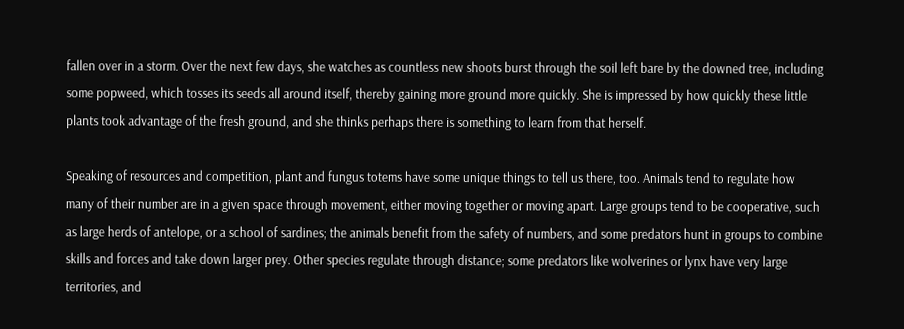fallen over in a storm. Over the next few days, she watches as countless new shoots burst through the soil left bare by the downed tree, including some popweed, which tosses its seeds all around itself, thereby gaining more ground more quickly. She is impressed by how quickly these little plants took advantage of the fresh ground, and she thinks perhaps there is something to learn from that herself.

Speaking of resources and competition, plant and fungus totems have some unique things to tell us there, too. Animals tend to regulate how many of their number are in a given space through movement, either moving together or moving apart. Large groups tend to be cooperative, such as large herds of antelope, or a school of sardines; the animals benefit from the safety of numbers, and some predators hunt in groups to combine skills and forces and take down larger prey. Other species regulate through distance; some predators like wolverines or lynx have very large territories, and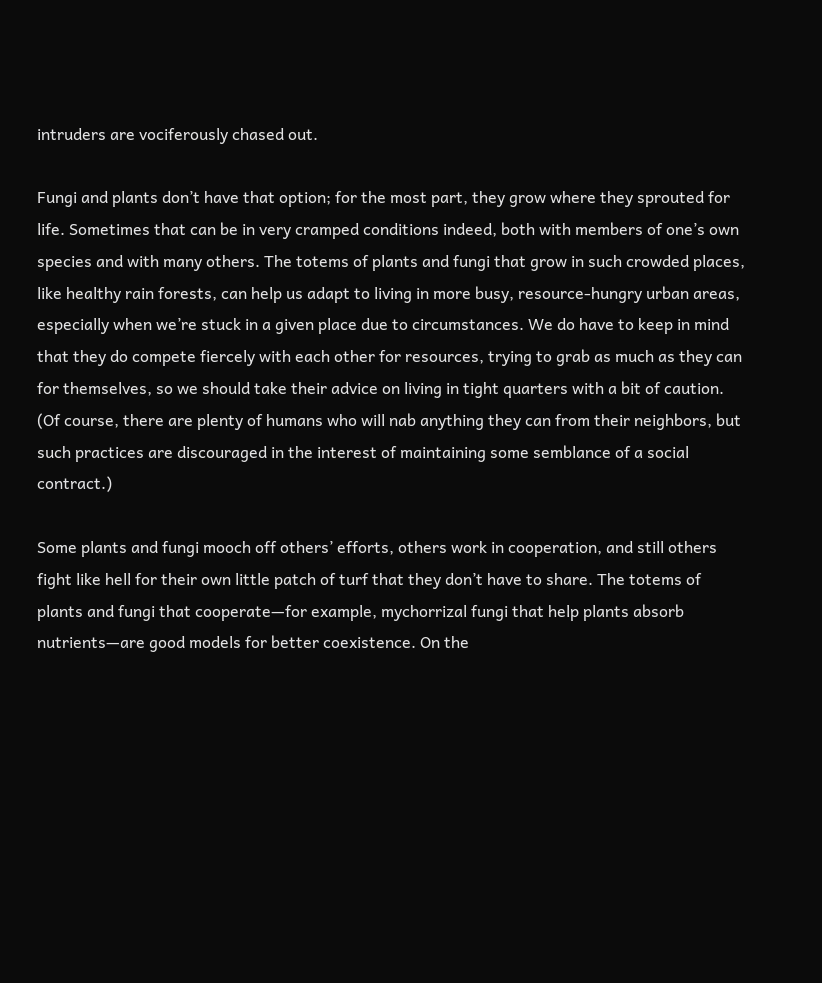intruders are vociferously chased out.

Fungi and plants don’t have that option; for the most part, they grow where they sprouted for life. Sometimes that can be in very cramped conditions indeed, both with members of one’s own species and with many others. The totems of plants and fungi that grow in such crowded places, like healthy rain forests, can help us adapt to living in more busy, resource-hungry urban areas, especially when we’re stuck in a given place due to circumstances. We do have to keep in mind that they do compete fiercely with each other for resources, trying to grab as much as they can for themselves, so we should take their advice on living in tight quarters with a bit of caution. (Of course, there are plenty of humans who will nab anything they can from their neighbors, but such practices are discouraged in the interest of maintaining some semblance of a social contract.)

Some plants and fungi mooch off others’ efforts, others work in cooperation, and still others fight like hell for their own little patch of turf that they don’t have to share. The totems of plants and fungi that cooperate—for example, mychorrizal fungi that help plants absorb nutrients—are good models for better coexistence. On the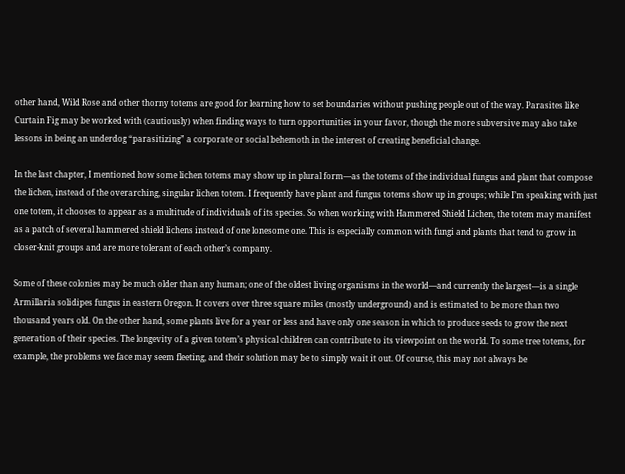other hand, Wild Rose and other thorny totems are good for learning how to set boundaries without pushing people out of the way. Parasites like Curtain Fig may be worked with (cautiously) when finding ways to turn opportunities in your favor, though the more subversive may also take lessons in being an underdog “parasitizing” a corporate or social behemoth in the interest of creating beneficial change.

In the last chapter, I mentioned how some lichen totems may show up in plural form—as the totems of the individual fungus and plant that compose the lichen, instead of the overarching, singular lichen totem. I frequently have plant and fungus totems show up in groups; while I’m speaking with just one totem, it chooses to appear as a multitude of individuals of its species. So when working with Hammered Shield Lichen, the totem may manifest as a patch of several hammered shield lichens instead of one lonesome one. This is especially common with fungi and plants that tend to grow in closer-knit groups and are more tolerant of each other’s company.

Some of these colonies may be much older than any human; one of the oldest living organisms in the world—and currently the largest—is a single Armillaria solidipes fungus in eastern Oregon. It covers over three square miles (mostly underground) and is estimated to be more than two thousand years old. On the other hand, some plants live for a year or less and have only one season in which to produce seeds to grow the next generation of their species. The longevity of a given totem’s physical children can contribute to its viewpoint on the world. To some tree totems, for example, the problems we face may seem fleeting, and their solution may be to simply wait it out. Of course, this may not always be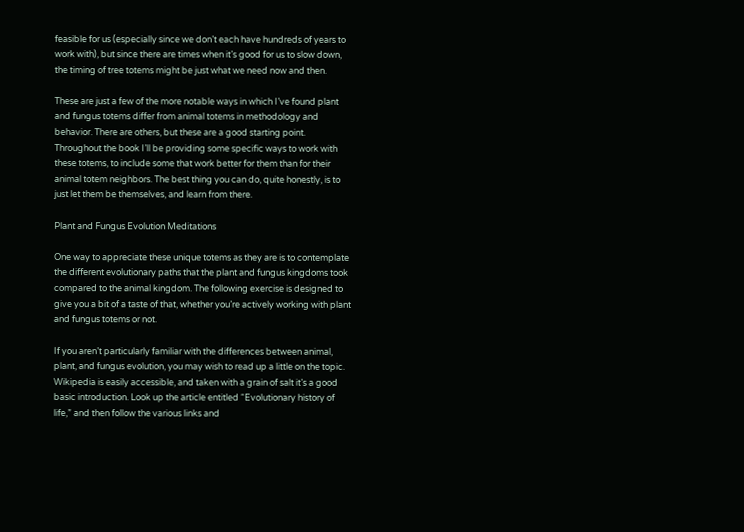feasible for us (especially since we don’t each have hundreds of years to work with), but since there are times when it’s good for us to slow down, the timing of tree totems might be just what we need now and then.

These are just a few of the more notable ways in which I’ve found plant and fungus totems differ from animal totems in methodology and behavior. There are others, but these are a good starting point. Throughout the book I’ll be providing some specific ways to work with these totems, to include some that work better for them than for their animal totem neighbors. The best thing you can do, quite honestly, is to just let them be themselves, and learn from there.

Plant and Fungus Evolution Meditations

One way to appreciate these unique totems as they are is to contemplate the different evolutionary paths that the plant and fungus kingdoms took compared to the animal kingdom. The following exercise is designed to give you a bit of a taste of that, whether you’re actively working with plant and fungus totems or not.

If you aren’t particularly familiar with the differences between animal, plant, and fungus evolution, you may wish to read up a little on the topic. Wikipedia is easily accessible, and taken with a grain of salt it’s a good basic introduction. Look up the article entitled “Evolutionary history of life,” and then follow the various links and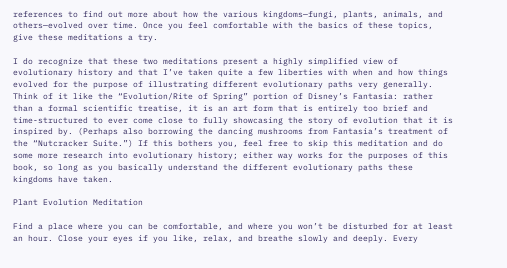references to find out more about how the various kingdoms—fungi, plants, animals, and others—evolved over time. Once you feel comfortable with the basics of these topics, give these meditations a try.

I do recognize that these two meditations present a highly simplified view of evolutionary history and that I’ve taken quite a few liberties with when and how things evolved for the purpose of illustrating different evolutionary paths very generally. Think of it like the “Evolution/Rite of Spring” portion of Disney’s Fantasia: rather than a formal scientific treatise, it is an art form that is entirely too brief and time-structured to ever come close to fully showcasing the story of evolution that it is inspired by. (Perhaps also borrowing the dancing mushrooms from Fantasia’s treatment of the “Nutcracker Suite.”) If this bothers you, feel free to skip this meditation and do some more research into evolutionary history; either way works for the purposes of this book, so long as you basically understand the different evolutionary paths these kingdoms have taken.

Plant Evolution Meditation

Find a place where you can be comfortable, and where you won’t be disturbed for at least an hour. Close your eyes if you like, relax, and breathe slowly and deeply. Every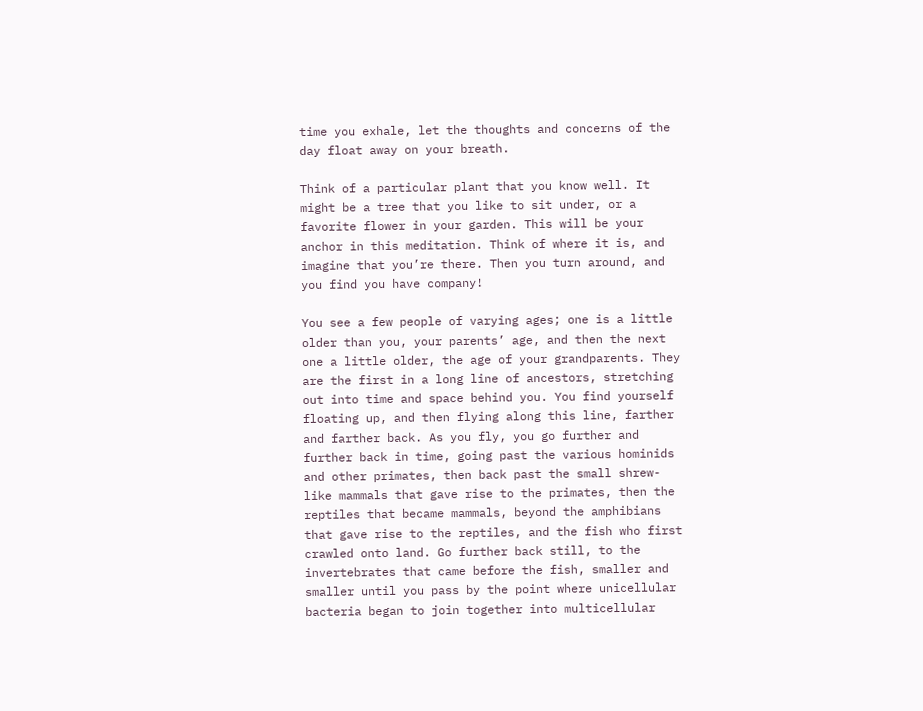time you exhale, let the thoughts and concerns of the day float away on your breath.

Think of a particular plant that you know well. It might be a tree that you like to sit under, or a favorite flower in your garden. This will be your anchor in this meditation. Think of where it is, and imagine that you’re there. Then you turn around, and you find you have company!

You see a few people of varying ages; one is a little older than you, your parents’ age, and then the next one a little older, the age of your grandparents. They are the first in a long line of ancestors, stretching out into time and space behind you. You find yourself floating up, and then flying along this line, farther and farther back. As you fly, you go further and further back in time, going past the various hominids and other primates, then back past the small shrew-like mammals that gave rise to the primates, then the reptiles that became mammals, beyond the amphibians that gave rise to the reptiles, and the fish who first crawled onto land. Go further back still, to the invertebrates that came before the fish, smaller and smaller until you pass by the point where unicellular bacteria began to join together into multicellular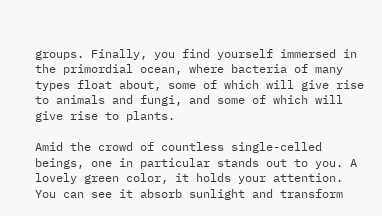groups. Finally, you find yourself immersed in the primordial ocean, where bacteria of many types float about, some of which will give rise to animals and fungi, and some of which will give rise to plants.

Amid the crowd of countless single-celled beings, one in particular stands out to you. A lovely green color, it holds your attention. You can see it absorb sunlight and transform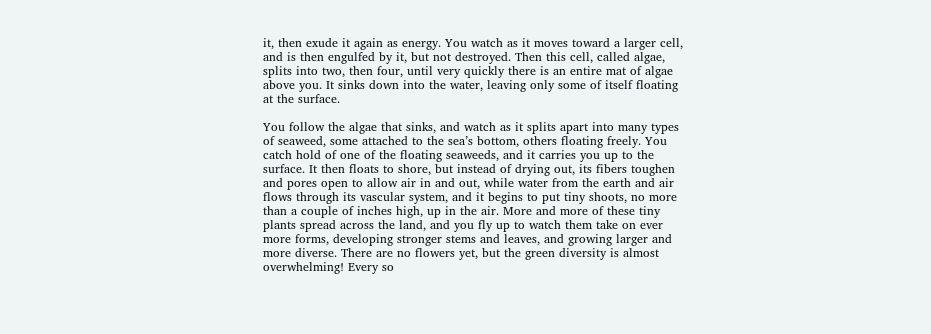it, then exude it again as energy. You watch as it moves toward a larger cell, and is then engulfed by it, but not destroyed. Then this cell, called algae, splits into two, then four, until very quickly there is an entire mat of algae above you. It sinks down into the water, leaving only some of itself floating at the surface.

You follow the algae that sinks, and watch as it splits apart into many types of seaweed, some attached to the sea’s bottom, others floating freely. You catch hold of one of the floating seaweeds, and it carries you up to the surface. It then floats to shore, but instead of drying out, its fibers toughen and pores open to allow air in and out, while water from the earth and air flows through its vascular system, and it begins to put tiny shoots, no more than a couple of inches high, up in the air. More and more of these tiny plants spread across the land, and you fly up to watch them take on ever more forms, developing stronger stems and leaves, and growing larger and more diverse. There are no flowers yet, but the green diversity is almost overwhelming! Every so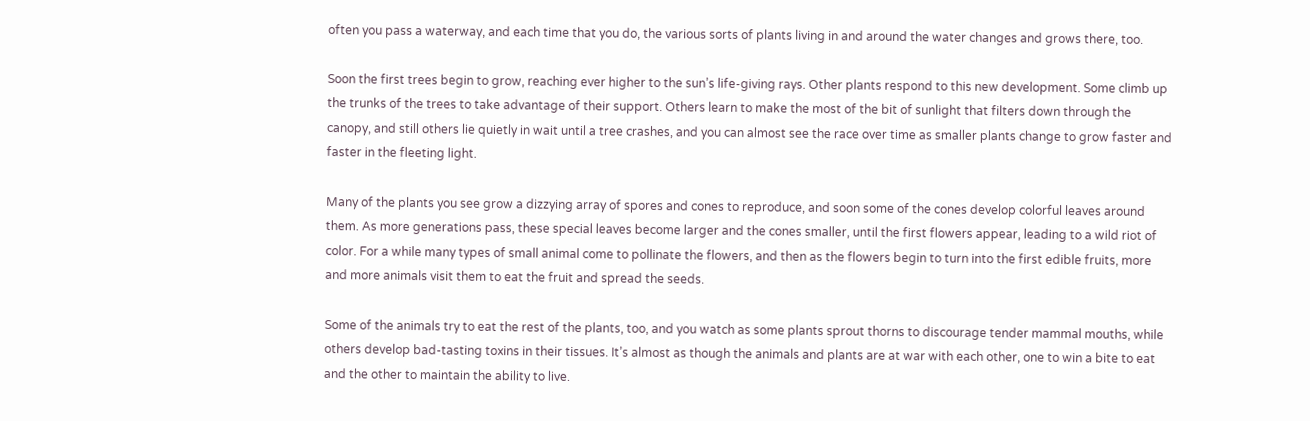often you pass a waterway, and each time that you do, the various sorts of plants living in and around the water changes and grows there, too.

Soon the first trees begin to grow, reaching ever higher to the sun’s life-giving rays. Other plants respond to this new development. Some climb up the trunks of the trees to take advantage of their support. Others learn to make the most of the bit of sunlight that filters down through the canopy, and still others lie quietly in wait until a tree crashes, and you can almost see the race over time as smaller plants change to grow faster and faster in the fleeting light.

Many of the plants you see grow a dizzying array of spores and cones to reproduce, and soon some of the cones develop colorful leaves around them. As more generations pass, these special leaves become larger and the cones smaller, until the first flowers appear, leading to a wild riot of color. For a while many types of small animal come to pollinate the flowers, and then as the flowers begin to turn into the first edible fruits, more and more animals visit them to eat the fruit and spread the seeds.

Some of the animals try to eat the rest of the plants, too, and you watch as some plants sprout thorns to discourage tender mammal mouths, while others develop bad-tasting toxins in their tissues. It’s almost as though the animals and plants are at war with each other, one to win a bite to eat and the other to maintain the ability to live.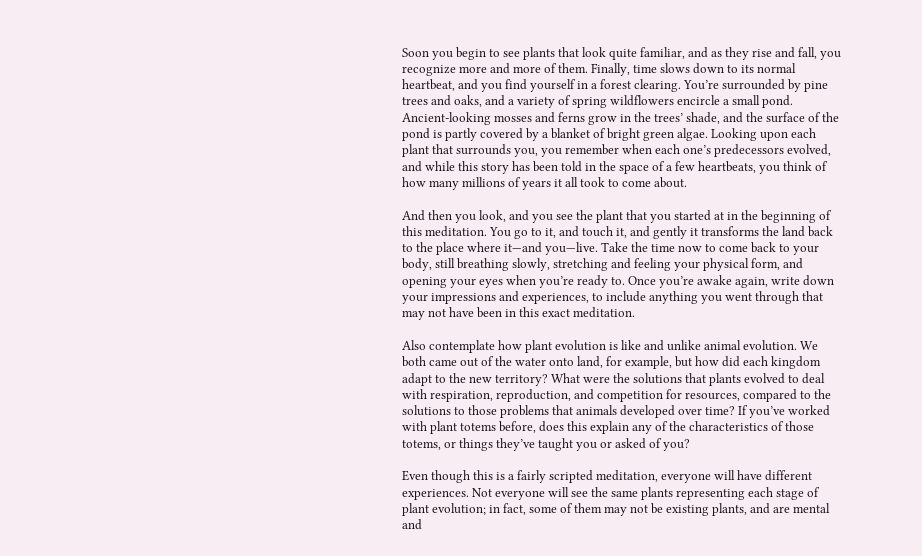Soon you begin to see plants that look quite familiar, and as they rise and fall, you recognize more and more of them. Finally, time slows down to its normal heartbeat, and you find yourself in a forest clearing. You’re surrounded by pine trees and oaks, and a variety of spring wildflowers encircle a small pond. Ancient-looking mosses and ferns grow in the trees’ shade, and the surface of the pond is partly covered by a blanket of bright green algae. Looking upon each plant that surrounds you, you remember when each one’s predecessors evolved, and while this story has been told in the space of a few heartbeats, you think of how many millions of years it all took to come about.

And then you look, and you see the plant that you started at in the beginning of this meditation. You go to it, and touch it, and gently it transforms the land back to the place where it—and you—live. Take the time now to come back to your body, still breathing slowly, stretching and feeling your physical form, and opening your eyes when you’re ready to. Once you’re awake again, write down your impressions and experiences, to include anything you went through that may not have been in this exact meditation.

Also contemplate how plant evolution is like and unlike animal evolution. We both came out of the water onto land, for example, but how did each kingdom adapt to the new territory? What were the solutions that plants evolved to deal with respiration, reproduction, and competition for resources, compared to the solutions to those problems that animals developed over time? If you’ve worked with plant totems before, does this explain any of the characteristics of those totems, or things they’ve taught you or asked of you?

Even though this is a fairly scripted meditation, everyone will have different experiences. Not everyone will see the same plants representing each stage of plant evolution; in fact, some of them may not be existing plants, and are mental and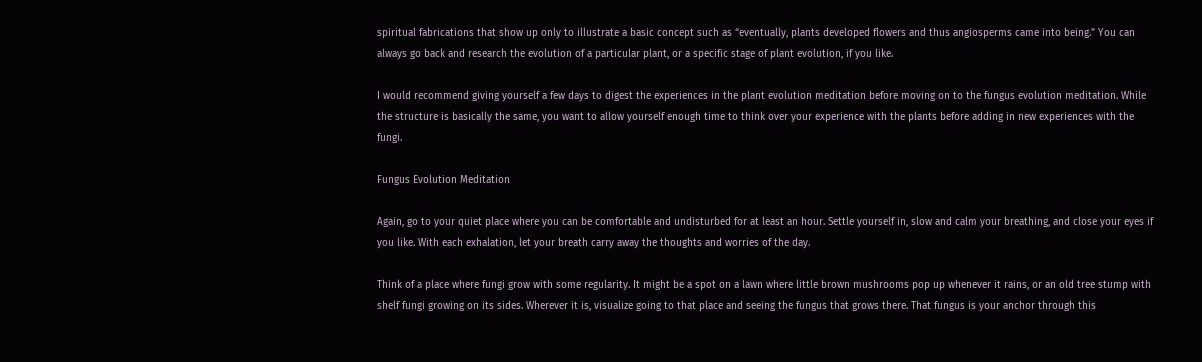spiritual fabrications that show up only to illustrate a basic concept such as “eventually, plants developed flowers and thus angiosperms came into being.” You can always go back and research the evolution of a particular plant, or a specific stage of plant evolution, if you like.

I would recommend giving yourself a few days to digest the experiences in the plant evolution meditation before moving on to the fungus evolution meditation. While the structure is basically the same, you want to allow yourself enough time to think over your experience with the plants before adding in new experiences with the fungi.

Fungus Evolution Meditation

Again, go to your quiet place where you can be comfortable and undisturbed for at least an hour. Settle yourself in, slow and calm your breathing, and close your eyes if you like. With each exhalation, let your breath carry away the thoughts and worries of the day.

Think of a place where fungi grow with some regularity. It might be a spot on a lawn where little brown mushrooms pop up whenever it rains, or an old tree stump with shelf fungi growing on its sides. Wherever it is, visualize going to that place and seeing the fungus that grows there. That fungus is your anchor through this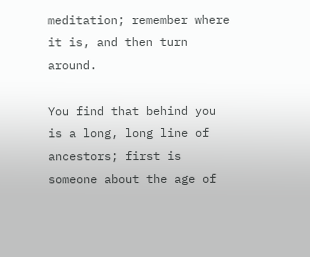meditation; remember where it is, and then turn around.

You find that behind you is a long, long line of ancestors; first is someone about the age of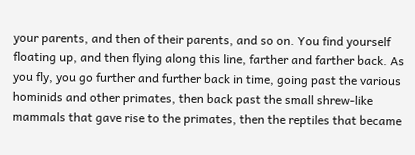your parents, and then of their parents, and so on. You find yourself floating up, and then flying along this line, farther and farther back. As you fly, you go further and further back in time, going past the various hominids and other primates, then back past the small shrew-like mammals that gave rise to the primates, then the reptiles that became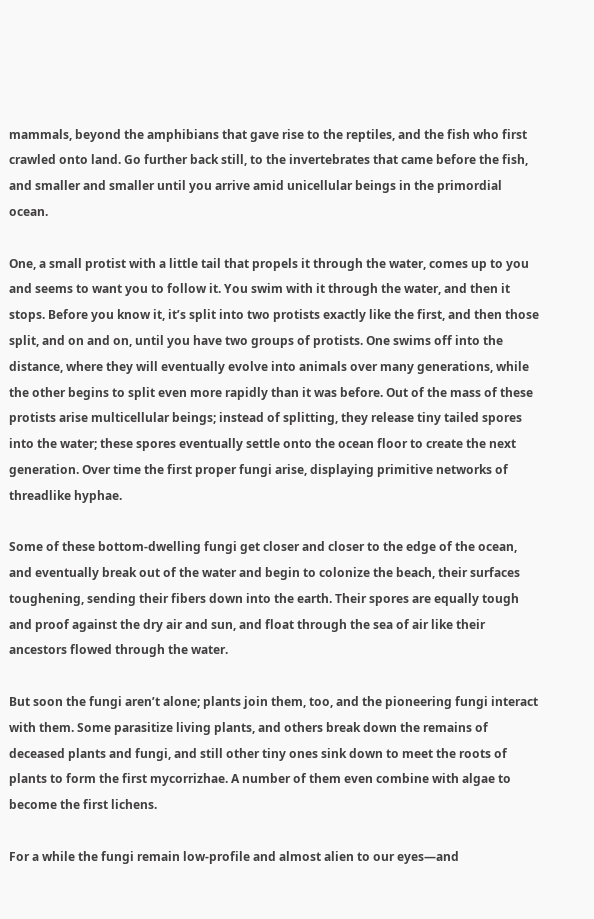mammals, beyond the amphibians that gave rise to the reptiles, and the fish who first crawled onto land. Go further back still, to the invertebrates that came before the fish, and smaller and smaller until you arrive amid unicellular beings in the primordial ocean.

One, a small protist with a little tail that propels it through the water, comes up to you and seems to want you to follow it. You swim with it through the water, and then it stops. Before you know it, it’s split into two protists exactly like the first, and then those split, and on and on, until you have two groups of protists. One swims off into the distance, where they will eventually evolve into animals over many generations, while the other begins to split even more rapidly than it was before. Out of the mass of these protists arise multicellular beings; instead of splitting, they release tiny tailed spores into the water; these spores eventually settle onto the ocean floor to create the next generation. Over time the first proper fungi arise, displaying primitive networks of threadlike hyphae.

Some of these bottom-dwelling fungi get closer and closer to the edge of the ocean, and eventually break out of the water and begin to colonize the beach, their surfaces toughening, sending their fibers down into the earth. Their spores are equally tough and proof against the dry air and sun, and float through the sea of air like their ancestors flowed through the water.

But soon the fungi aren’t alone; plants join them, too, and the pioneering fungi interact with them. Some parasitize living plants, and others break down the remains of deceased plants and fungi, and still other tiny ones sink down to meet the roots of plants to form the first mycorrizhae. A number of them even combine with algae to become the first lichens.

For a while the fungi remain low-profile and almost alien to our eyes—and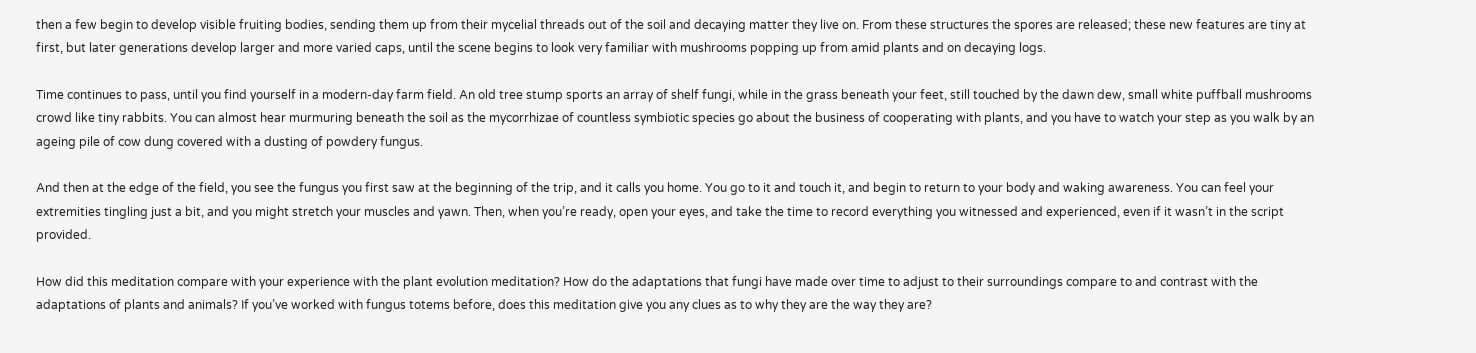then a few begin to develop visible fruiting bodies, sending them up from their mycelial threads out of the soil and decaying matter they live on. From these structures the spores are released; these new features are tiny at first, but later generations develop larger and more varied caps, until the scene begins to look very familiar with mushrooms popping up from amid plants and on decaying logs.

Time continues to pass, until you find yourself in a modern-day farm field. An old tree stump sports an array of shelf fungi, while in the grass beneath your feet, still touched by the dawn dew, small white puffball mushrooms crowd like tiny rabbits. You can almost hear murmuring beneath the soil as the mycorrhizae of countless symbiotic species go about the business of cooperating with plants, and you have to watch your step as you walk by an ageing pile of cow dung covered with a dusting of powdery fungus.

And then at the edge of the field, you see the fungus you first saw at the beginning of the trip, and it calls you home. You go to it and touch it, and begin to return to your body and waking awareness. You can feel your extremities tingling just a bit, and you might stretch your muscles and yawn. Then, when you’re ready, open your eyes, and take the time to record everything you witnessed and experienced, even if it wasn’t in the script provided.

How did this meditation compare with your experience with the plant evolution meditation? How do the adaptations that fungi have made over time to adjust to their surroundings compare to and contrast with the adaptations of plants and animals? If you’ve worked with fungus totems before, does this meditation give you any clues as to why they are the way they are?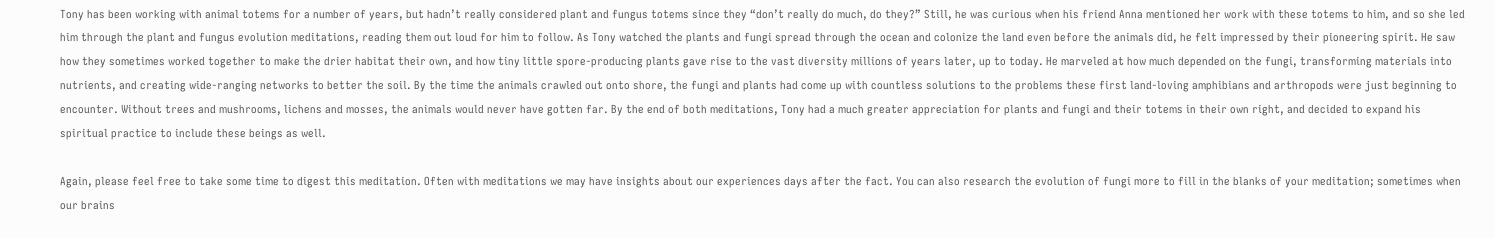Tony has been working with animal totems for a number of years, but hadn’t really considered plant and fungus totems since they “don’t really do much, do they?” Still, he was curious when his friend Anna mentioned her work with these totems to him, and so she led him through the plant and fungus evolution meditations, reading them out loud for him to follow. As Tony watched the plants and fungi spread through the ocean and colonize the land even before the animals did, he felt impressed by their pioneering spirit. He saw how they sometimes worked together to make the drier habitat their own, and how tiny little spore-producing plants gave rise to the vast diversity millions of years later, up to today. He marveled at how much depended on the fungi, transforming materials into nutrients, and creating wide-ranging networks to better the soil. By the time the animals crawled out onto shore, the fungi and plants had come up with countless solutions to the problems these first land-loving amphibians and arthropods were just beginning to encounter. Without trees and mushrooms, lichens and mosses, the animals would never have gotten far. By the end of both meditations, Tony had a much greater appreciation for plants and fungi and their totems in their own right, and decided to expand his spiritual practice to include these beings as well.

Again, please feel free to take some time to digest this meditation. Often with meditations we may have insights about our experiences days after the fact. You can also research the evolution of fungi more to fill in the blanks of your meditation; sometimes when our brains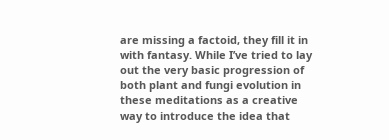are missing a factoid, they fill it in with fantasy. While I’ve tried to lay out the very basic progression of both plant and fungi evolution in these meditations as a creative way to introduce the idea that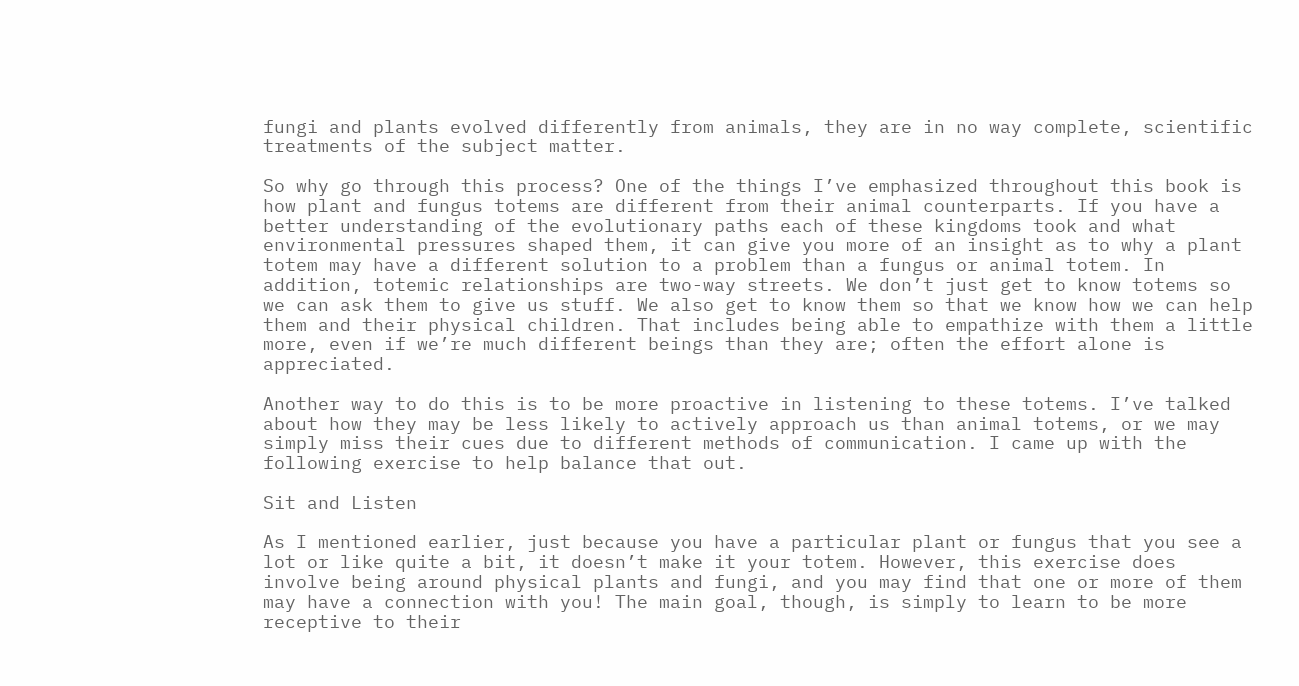fungi and plants evolved differently from animals, they are in no way complete, scientific treatments of the subject matter.

So why go through this process? One of the things I’ve emphasized throughout this book is how plant and fungus totems are different from their animal counterparts. If you have a better understanding of the evolutionary paths each of these kingdoms took and what environmental pressures shaped them, it can give you more of an insight as to why a plant totem may have a different solution to a problem than a fungus or animal totem. In addition, totemic relationships are two-way streets. We don’t just get to know totems so we can ask them to give us stuff. We also get to know them so that we know how we can help them and their physical children. That includes being able to empathize with them a little more, even if we’re much different beings than they are; often the effort alone is appreciated.

Another way to do this is to be more proactive in listening to these totems. I’ve talked about how they may be less likely to actively approach us than animal totems, or we may simply miss their cues due to different methods of communication. I came up with the following exercise to help balance that out.

Sit and Listen

As I mentioned earlier, just because you have a particular plant or fungus that you see a lot or like quite a bit, it doesn’t make it your totem. However, this exercise does involve being around physical plants and fungi, and you may find that one or more of them may have a connection with you! The main goal, though, is simply to learn to be more receptive to their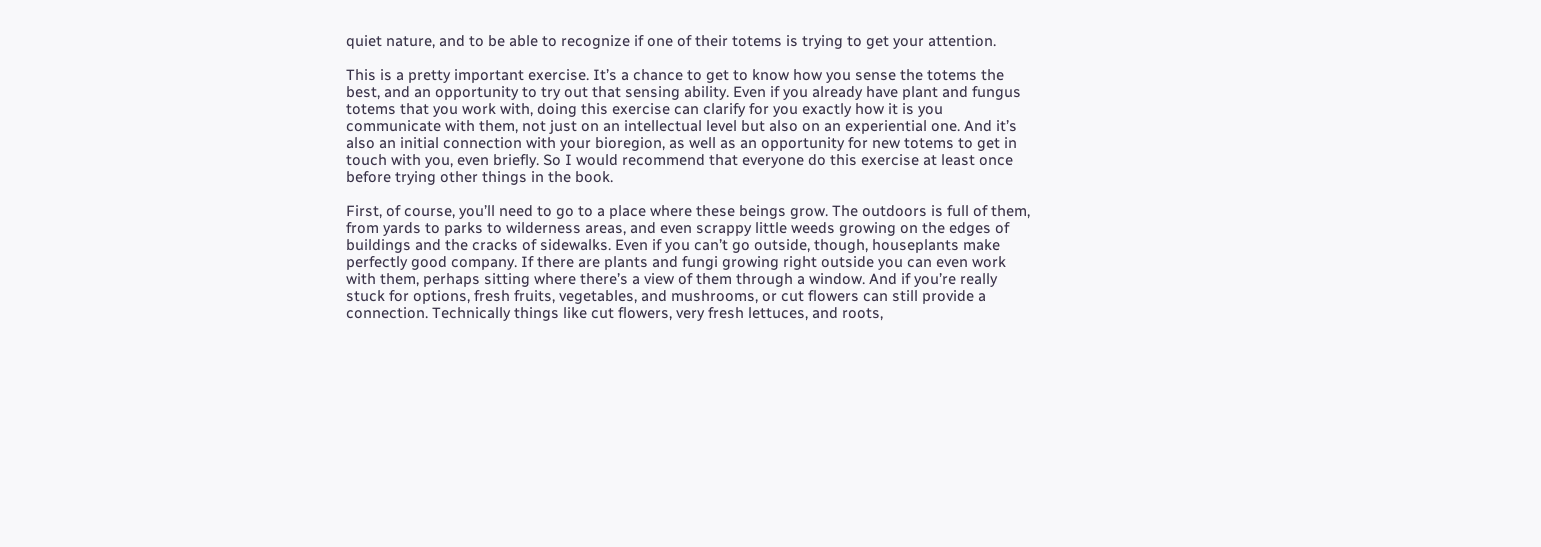quiet nature, and to be able to recognize if one of their totems is trying to get your attention.

This is a pretty important exercise. It’s a chance to get to know how you sense the totems the best, and an opportunity to try out that sensing ability. Even if you already have plant and fungus totems that you work with, doing this exercise can clarify for you exactly how it is you communicate with them, not just on an intellectual level but also on an experiential one. And it’s also an initial connection with your bioregion, as well as an opportunity for new totems to get in touch with you, even briefly. So I would recommend that everyone do this exercise at least once before trying other things in the book.

First, of course, you’ll need to go to a place where these beings grow. The outdoors is full of them, from yards to parks to wilderness areas, and even scrappy little weeds growing on the edges of buildings and the cracks of sidewalks. Even if you can’t go outside, though, houseplants make perfectly good company. If there are plants and fungi growing right outside you can even work with them, perhaps sitting where there’s a view of them through a window. And if you’re really stuck for options, fresh fruits, vegetables, and mushrooms, or cut flowers can still provide a connection. Technically things like cut flowers, very fresh lettuces, and roots,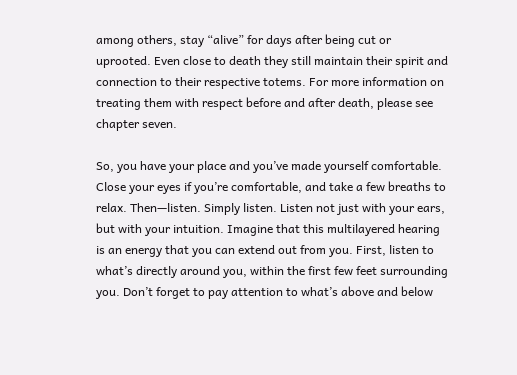among others, stay “alive” for days after being cut or uprooted. Even close to death they still maintain their spirit and connection to their respective totems. For more information on treating them with respect before and after death, please see chapter seven.

So, you have your place and you’ve made yourself comfortable. Close your eyes if you’re comfortable, and take a few breaths to relax. Then—listen. Simply listen. Listen not just with your ears, but with your intuition. Imagine that this multilayered hearing is an energy that you can extend out from you. First, listen to what’s directly around you, within the first few feet surrounding you. Don’t forget to pay attention to what’s above and below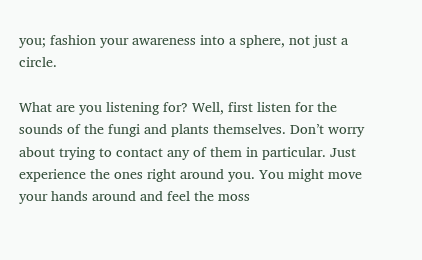you; fashion your awareness into a sphere, not just a circle.

What are you listening for? Well, first listen for the sounds of the fungi and plants themselves. Don’t worry about trying to contact any of them in particular. Just experience the ones right around you. You might move your hands around and feel the moss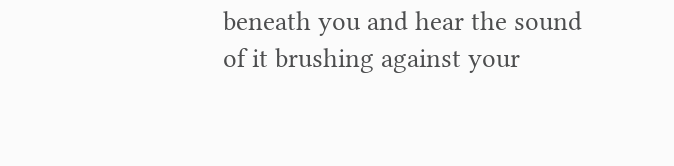beneath you and hear the sound of it brushing against your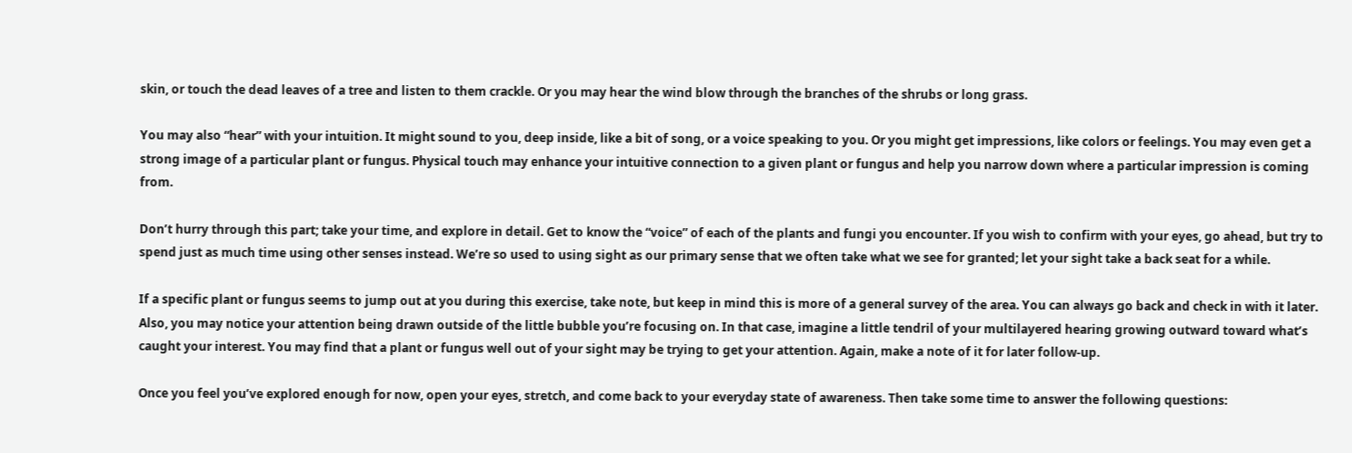skin, or touch the dead leaves of a tree and listen to them crackle. Or you may hear the wind blow through the branches of the shrubs or long grass.

You may also “hear” with your intuition. It might sound to you, deep inside, like a bit of song, or a voice speaking to you. Or you might get impressions, like colors or feelings. You may even get a strong image of a particular plant or fungus. Physical touch may enhance your intuitive connection to a given plant or fungus and help you narrow down where a particular impression is coming from.

Don’t hurry through this part; take your time, and explore in detail. Get to know the “voice” of each of the plants and fungi you encounter. If you wish to confirm with your eyes, go ahead, but try to spend just as much time using other senses instead. We’re so used to using sight as our primary sense that we often take what we see for granted; let your sight take a back seat for a while.

If a specific plant or fungus seems to jump out at you during this exercise, take note, but keep in mind this is more of a general survey of the area. You can always go back and check in with it later. Also, you may notice your attention being drawn outside of the little bubble you’re focusing on. In that case, imagine a little tendril of your multilayered hearing growing outward toward what’s caught your interest. You may find that a plant or fungus well out of your sight may be trying to get your attention. Again, make a note of it for later follow-up.

Once you feel you’ve explored enough for now, open your eyes, stretch, and come back to your everyday state of awareness. Then take some time to answer the following questions: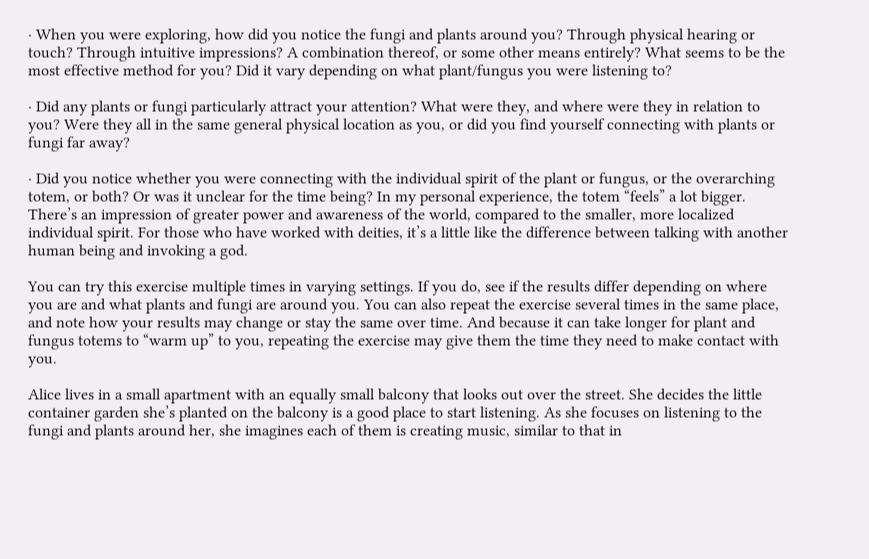· When you were exploring, how did you notice the fungi and plants around you? Through physical hearing or touch? Through intuitive impressions? A combination thereof, or some other means entirely? What seems to be the most effective method for you? Did it vary depending on what plant/fungus you were listening to?

· Did any plants or fungi particularly attract your attention? What were they, and where were they in relation to you? Were they all in the same general physical location as you, or did you find yourself connecting with plants or fungi far away?

· Did you notice whether you were connecting with the individual spirit of the plant or fungus, or the overarching totem, or both? Or was it unclear for the time being? In my personal experience, the totem “feels” a lot bigger. There’s an impression of greater power and awareness of the world, compared to the smaller, more localized individual spirit. For those who have worked with deities, it’s a little like the difference between talking with another human being and invoking a god.

You can try this exercise multiple times in varying settings. If you do, see if the results differ depending on where you are and what plants and fungi are around you. You can also repeat the exercise several times in the same place, and note how your results may change or stay the same over time. And because it can take longer for plant and fungus totems to “warm up” to you, repeating the exercise may give them the time they need to make contact with you.

Alice lives in a small apartment with an equally small balcony that looks out over the street. She decides the little container garden she’s planted on the balcony is a good place to start listening. As she focuses on listening to the fungi and plants around her, she imagines each of them is creating music, similar to that in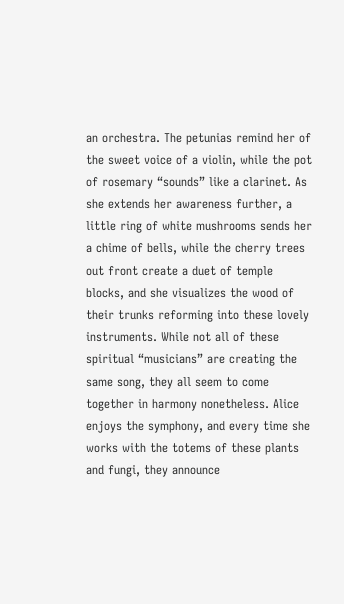an orchestra. The petunias remind her of the sweet voice of a violin, while the pot of rosemary “sounds” like a clarinet. As she extends her awareness further, a little ring of white mushrooms sends her a chime of bells, while the cherry trees out front create a duet of temple blocks, and she visualizes the wood of their trunks reforming into these lovely instruments. While not all of these spiritual “musicians” are creating the same song, they all seem to come together in harmony nonetheless. Alice enjoys the symphony, and every time she works with the totems of these plants and fungi, they announce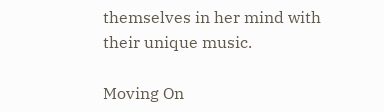themselves in her mind with their unique music.

Moving On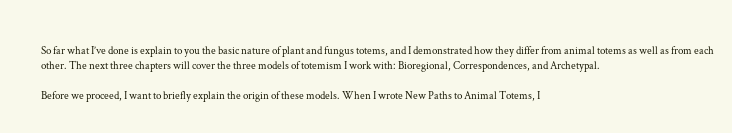So far what I’ve done is explain to you the basic nature of plant and fungus totems, and I demonstrated how they differ from animal totems as well as from each other. The next three chapters will cover the three models of totemism I work with: Bioregional, Correspondences, and Archetypal.

Before we proceed, I want to briefly explain the origin of these models. When I wrote New Paths to Animal Totems, I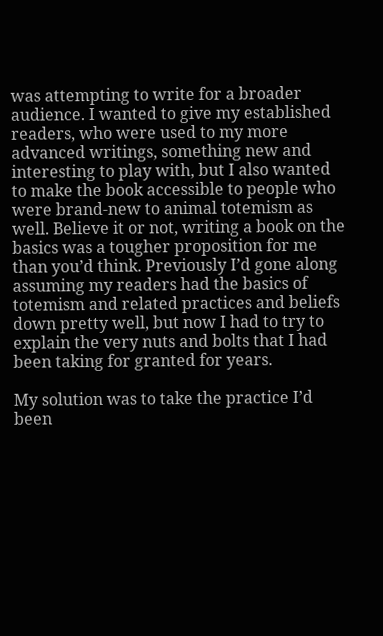was attempting to write for a broader audience. I wanted to give my established readers, who were used to my more advanced writings, something new and interesting to play with, but I also wanted to make the book accessible to people who were brand-new to animal totemism as well. Believe it or not, writing a book on the basics was a tougher proposition for me than you’d think. Previously I’d gone along assuming my readers had the basics of totemism and related practices and beliefs down pretty well, but now I had to try to explain the very nuts and bolts that I had been taking for granted for years.

My solution was to take the practice I’d been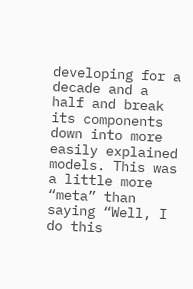developing for a decade and a half and break its components down into more easily explained models. This was a little more “meta” than saying “Well, I do this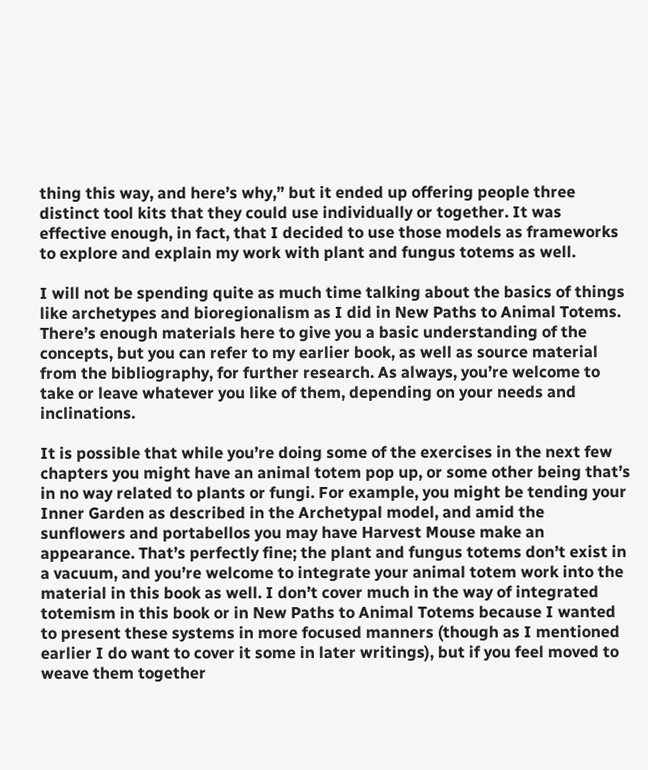thing this way, and here’s why,” but it ended up offering people three distinct tool kits that they could use individually or together. It was effective enough, in fact, that I decided to use those models as frameworks to explore and explain my work with plant and fungus totems as well.

I will not be spending quite as much time talking about the basics of things like archetypes and bioregionalism as I did in New Paths to Animal Totems. There’s enough materials here to give you a basic understanding of the concepts, but you can refer to my earlier book, as well as source material from the bibliography, for further research. As always, you’re welcome to take or leave whatever you like of them, depending on your needs and inclinations.

It is possible that while you’re doing some of the exercises in the next few chapters you might have an animal totem pop up, or some other being that’s in no way related to plants or fungi. For example, you might be tending your Inner Garden as described in the Archetypal model, and amid the sunflowers and portabellos you may have Harvest Mouse make an appearance. That’s perfectly fine; the plant and fungus totems don’t exist in a vacuum, and you’re welcome to integrate your animal totem work into the material in this book as well. I don’t cover much in the way of integrated totemism in this book or in New Paths to Animal Totems because I wanted to present these systems in more focused manners (though as I mentioned earlier I do want to cover it some in later writings), but if you feel moved to weave them together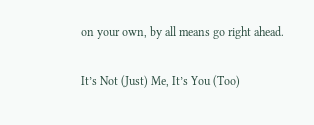on your own, by all means go right ahead.

It’s Not (Just) Me, It’s You (Too)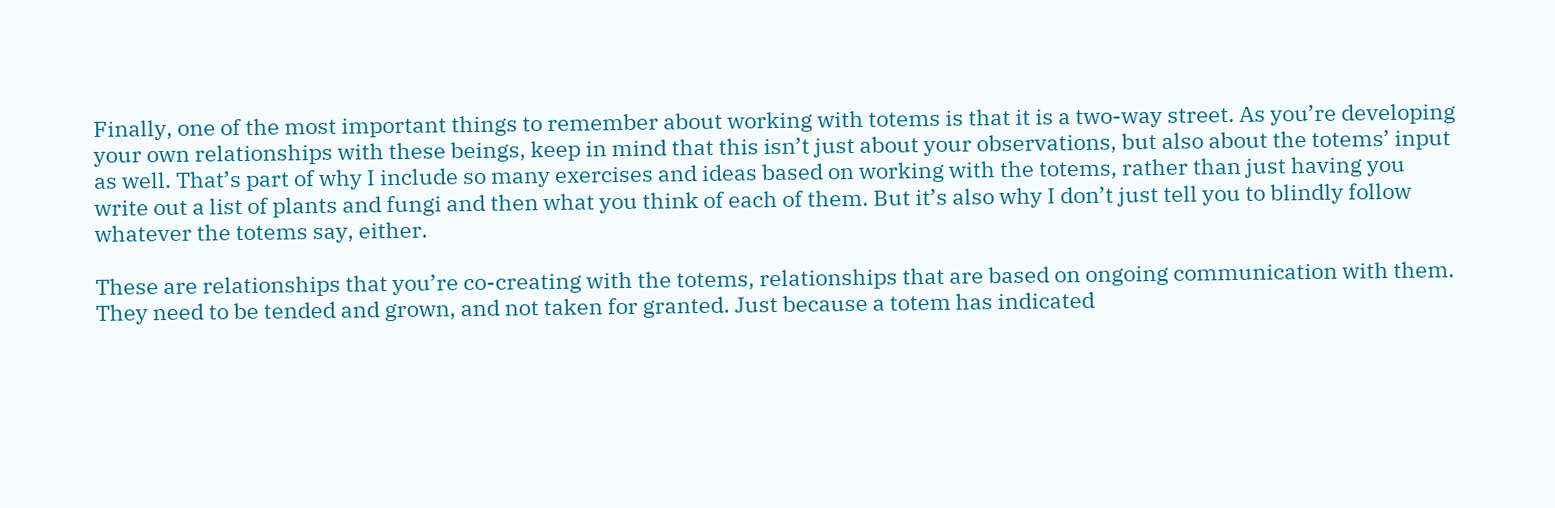Finally, one of the most important things to remember about working with totems is that it is a two-way street. As you’re developing your own relationships with these beings, keep in mind that this isn’t just about your observations, but also about the totems’ input as well. That’s part of why I include so many exercises and ideas based on working with the totems, rather than just having you write out a list of plants and fungi and then what you think of each of them. But it’s also why I don’t just tell you to blindly follow whatever the totems say, either.

These are relationships that you’re co-creating with the totems, relationships that are based on ongoing communication with them. They need to be tended and grown, and not taken for granted. Just because a totem has indicated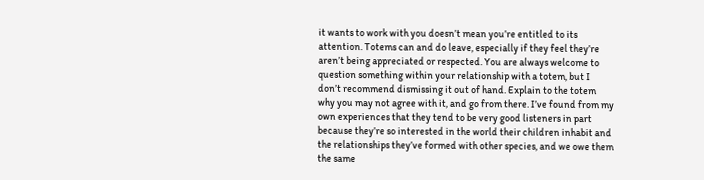it wants to work with you doesn’t mean you’re entitled to its attention. Totems can and do leave, especially if they feel they’re aren’t being appreciated or respected. You are always welcome to question something within your relationship with a totem, but I don’t recommend dismissing it out of hand. Explain to the totem why you may not agree with it, and go from there. I’ve found from my own experiences that they tend to be very good listeners in part because they’re so interested in the world their children inhabit and the relationships they’ve formed with other species, and we owe them the same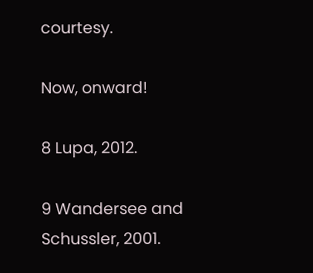courtesy.

Now, onward!

8 Lupa, 2012.

9 Wandersee and Schussler, 2001.